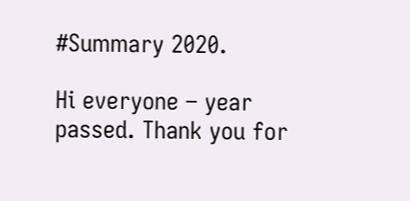#Summary 2020.

Hi everyone – year passed. Thank you for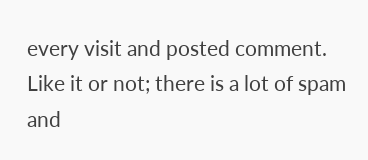every visit and posted comment. Like it or not; there is a lot of spam and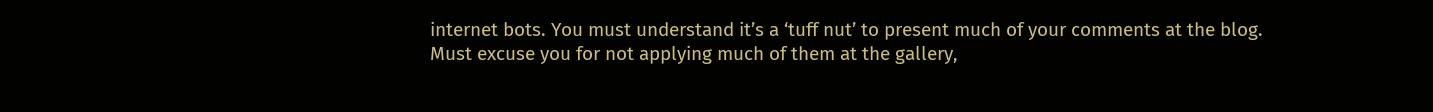internet bots. You must understand it’s a ‘tuff nut’ to present much of your comments at the blog. Must excuse you for not applying much of them at the gallery,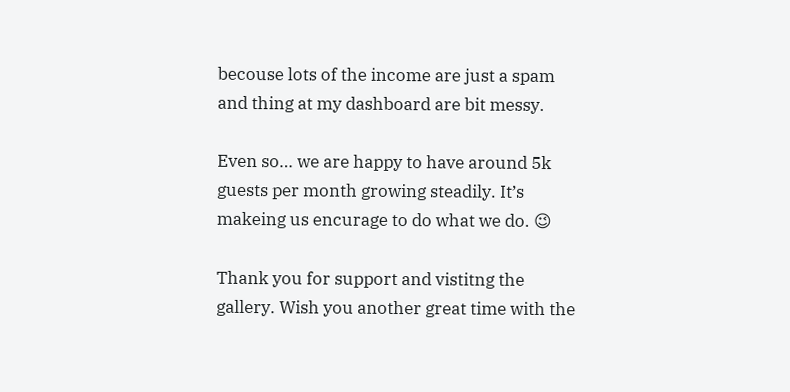becouse lots of the income are just a spam and thing at my dashboard are bit messy.

Even so… we are happy to have around 5k guests per month growing steadily. It’s makeing us encurage to do what we do. 😉

Thank you for support and vistitng the gallery. Wish you another great time with the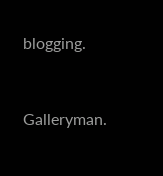blogging.


Galleryman.